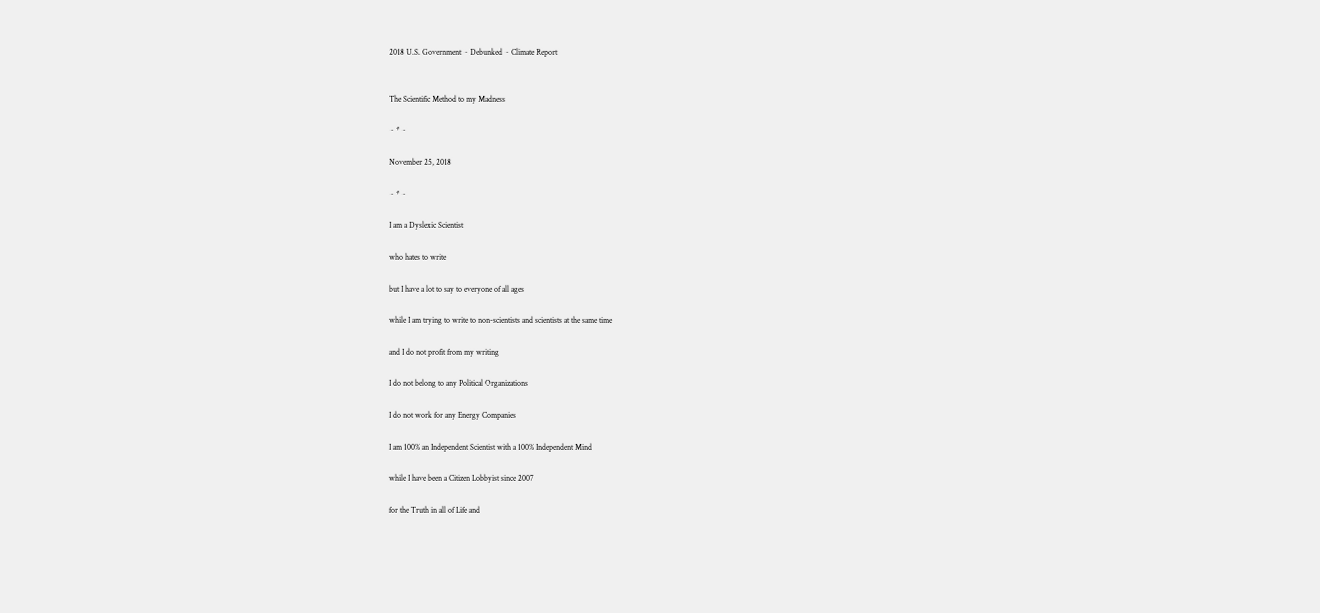2018 U.S. Government ~ Debunked ~ Climate Report


The Scientific Method to my Madness

~ * ~

November 25, 2018

~ * ~

I am a Dyslexic Scientist

who hates to write

but I have a lot to say to everyone of all ages

while I am trying to write to non-scientists and scientists at the same time

and I do not profit from my writing

I do not belong to any Political Organizations

I do not work for any Energy Companies

I am 100% an Independent Scientist with a 100% Independent Mind

while I have been a Citizen Lobbyist since 2007

for the Truth in all of Life and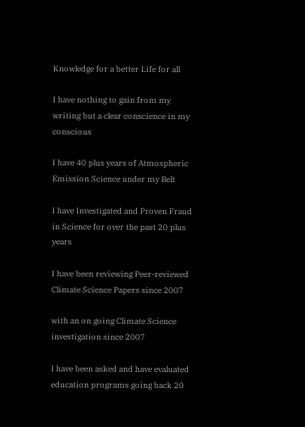Knowledge for a better Life for all

I have nothing to gain from my writing but a clear conscience in my conscious

I have 40 plus years of Atmospheric Emission Science under my Belt

I have Investigated and Proven Fraud in Science for over the past 20 plus years

I have been reviewing Peer-reviewed Climate Science Papers since 2007

with an on going Climate Science investigation since 2007

I have been asked and have evaluated education programs going back 20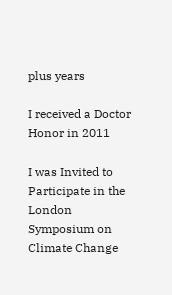plus years

I received a Doctor Honor in 2011

I was Invited to Participate in the London Symposium on Climate Change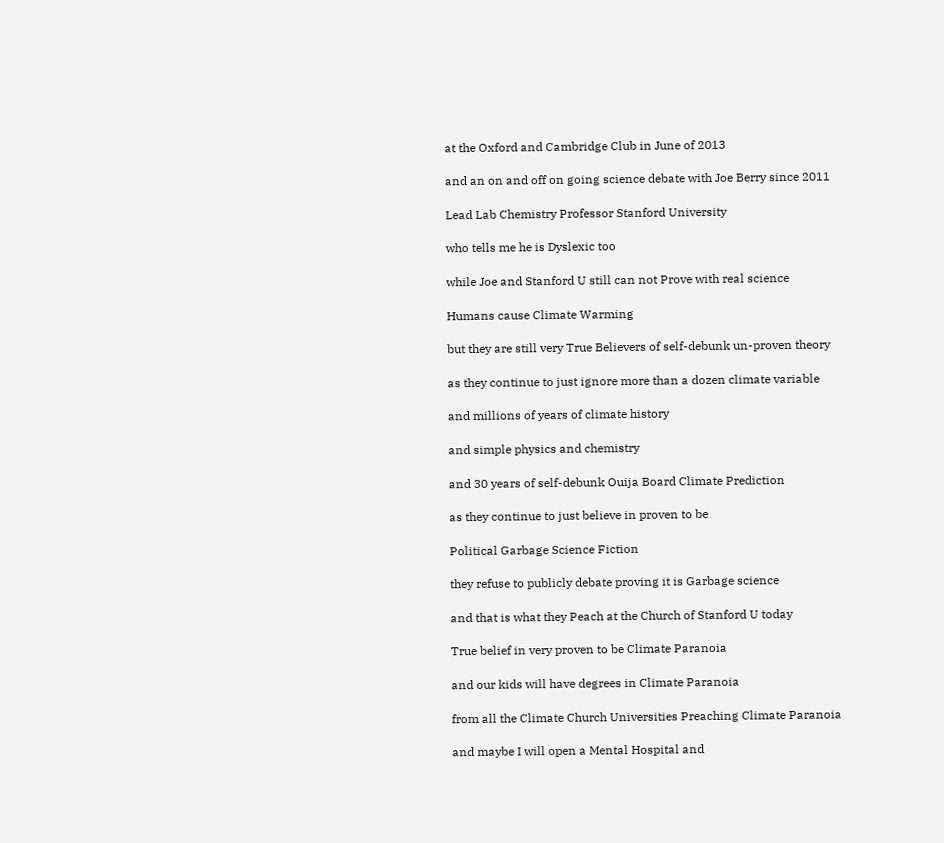at the Oxford and Cambridge Club in June of 2013

and an on and off on going science debate with Joe Berry since 2011

Lead Lab Chemistry Professor Stanford University

who tells me he is Dyslexic too

while Joe and Stanford U still can not Prove with real science

Humans cause Climate Warming

but they are still very True Believers of self-debunk un-proven theory

as they continue to just ignore more than a dozen climate variable

and millions of years of climate history

and simple physics and chemistry

and 30 years of self-debunk Ouija Board Climate Prediction

as they continue to just believe in proven to be

Political Garbage Science Fiction

they refuse to publicly debate proving it is Garbage science

and that is what they Peach at the Church of Stanford U today

True belief in very proven to be Climate Paranoia

and our kids will have degrees in Climate Paranoia

from all the Climate Church Universities Preaching Climate Paranoia

and maybe I will open a Mental Hospital and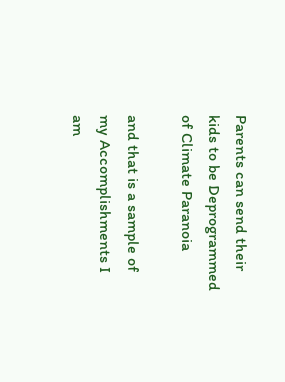Parents can send their kids to be Deprogrammed of Climate Paranoia

and that is a sample of my Accomplishments I am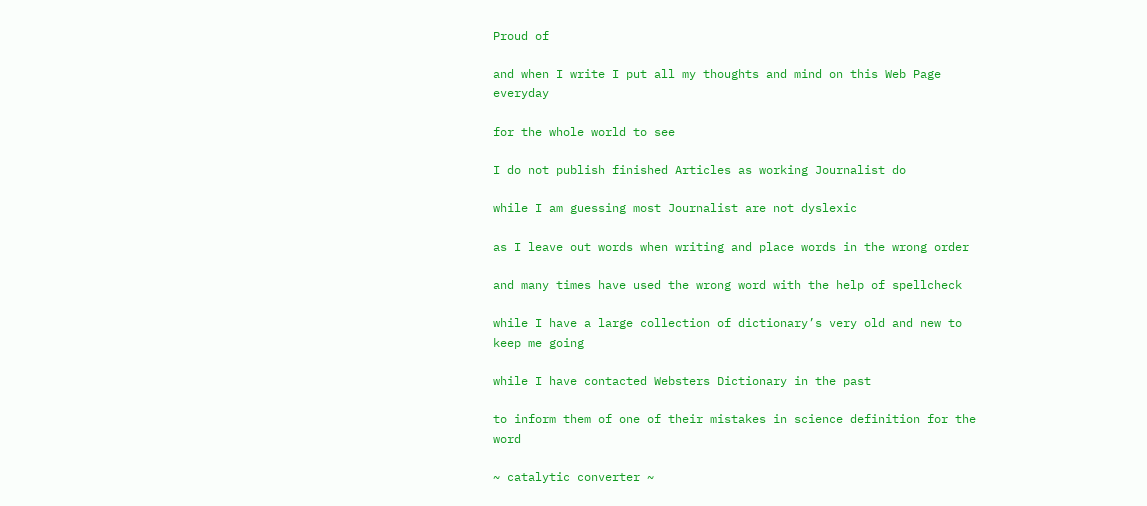Proud of

and when I write I put all my thoughts and mind on this Web Page everyday

for the whole world to see

I do not publish finished Articles as working Journalist do

while I am guessing most Journalist are not dyslexic

as I leave out words when writing and place words in the wrong order

and many times have used the wrong word with the help of spellcheck

while I have a large collection of dictionary’s very old and new to keep me going

while I have contacted Websters Dictionary in the past

to inform them of one of their mistakes in science definition for the word

~ catalytic converter ~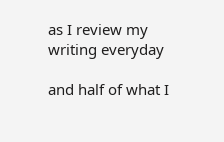as I review my writing everyday

and half of what I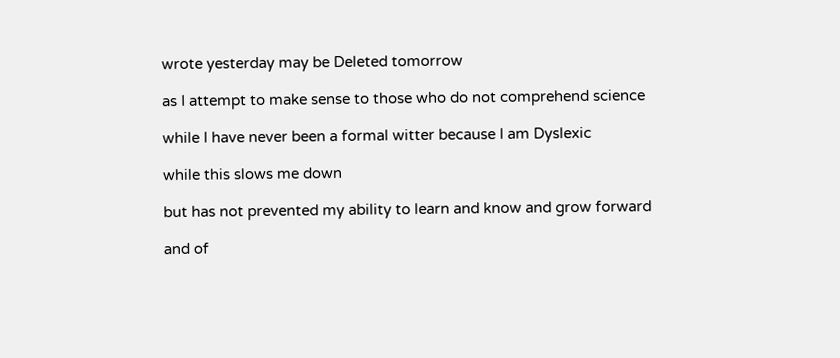wrote yesterday may be Deleted tomorrow

as I attempt to make sense to those who do not comprehend science

while I have never been a formal witter because I am Dyslexic

while this slows me down

but has not prevented my ability to learn and know and grow forward

and of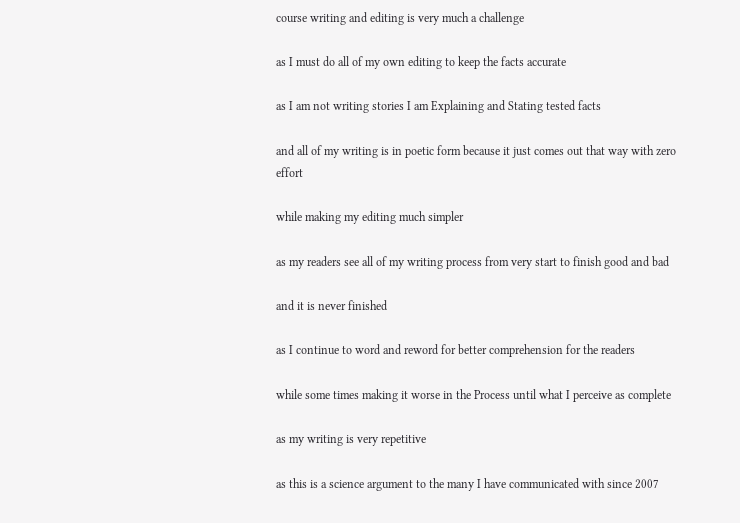course writing and editing is very much a challenge

as I must do all of my own editing to keep the facts accurate

as I am not writing stories I am Explaining and Stating tested facts

and all of my writing is in poetic form because it just comes out that way with zero effort

while making my editing much simpler

as my readers see all of my writing process from very start to finish good and bad

and it is never finished

as I continue to word and reword for better comprehension for the readers

while some times making it worse in the Process until what I perceive as complete

as my writing is very repetitive

as this is a science argument to the many I have communicated with since 2007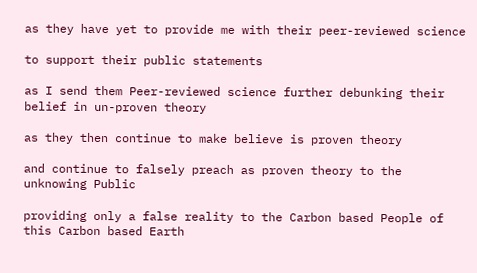as they have yet to provide me with their peer-reviewed science

to support their public statements

as I send them Peer-reviewed science further debunking their belief in un-proven theory

as they then continue to make believe is proven theory

and continue to falsely preach as proven theory to the unknowing Public

providing only a false reality to the Carbon based People of this Carbon based Earth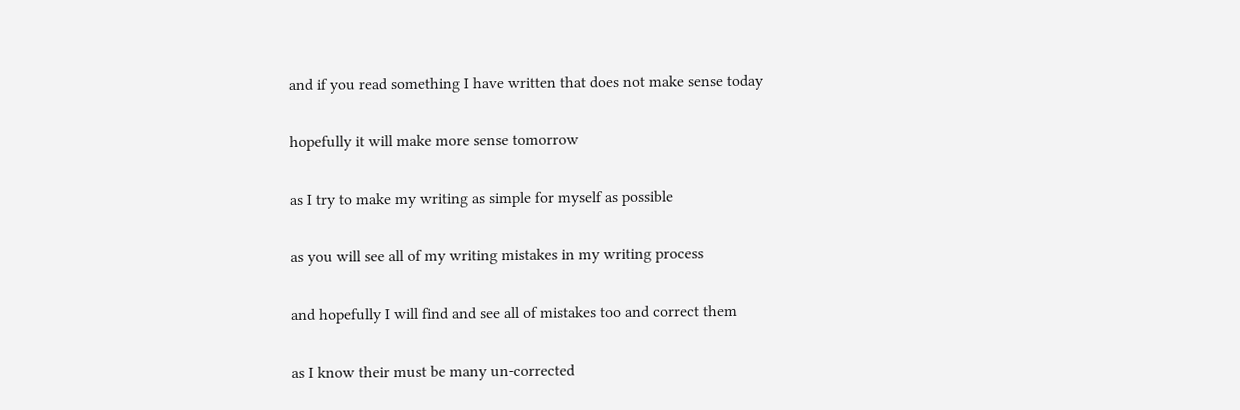and if you read something I have written that does not make sense today

hopefully it will make more sense tomorrow

as I try to make my writing as simple for myself as possible

as you will see all of my writing mistakes in my writing process

and hopefully I will find and see all of mistakes too and correct them

as I know their must be many un-corrected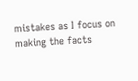mistakes as I focus on making the facts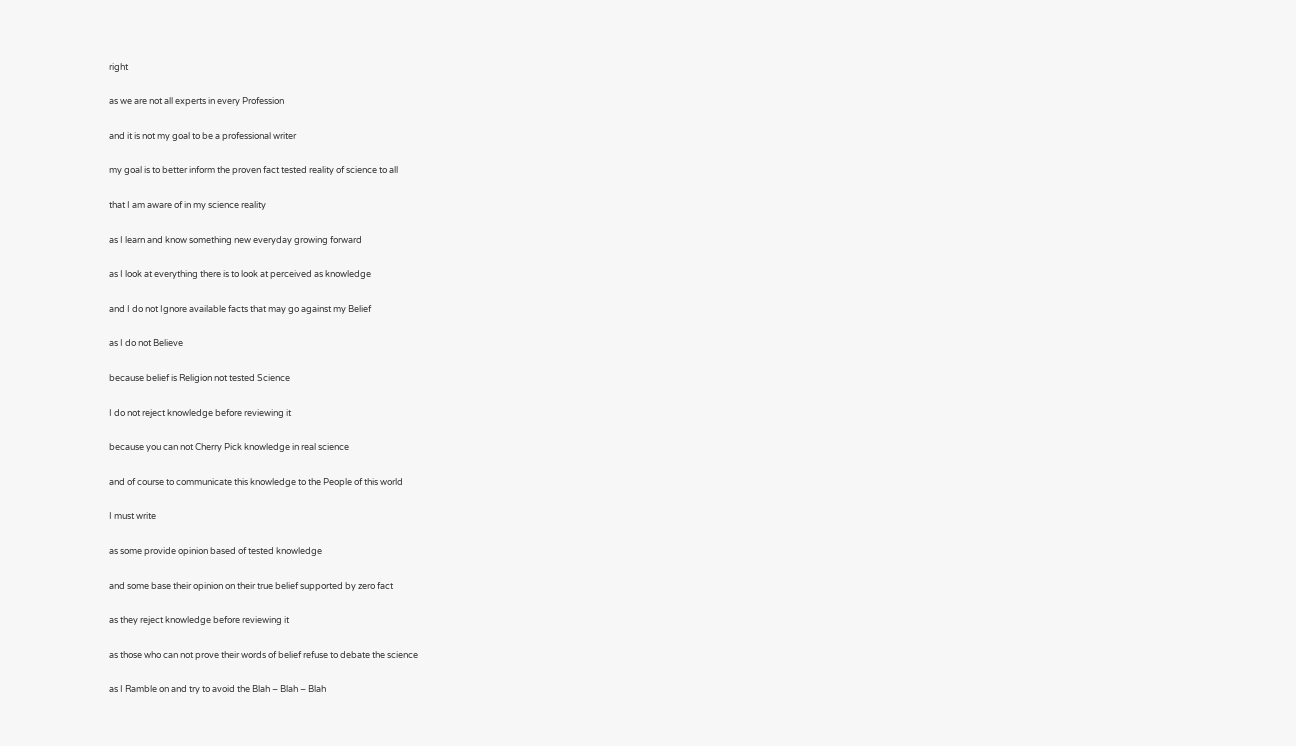right

as we are not all experts in every Profession

and it is not my goal to be a professional writer

my goal is to better inform the proven fact tested reality of science to all

that I am aware of in my science reality

as I learn and know something new everyday growing forward

as I look at everything there is to look at perceived as knowledge

and I do not Ignore available facts that may go against my Belief

as I do not Believe

because belief is Religion not tested Science

I do not reject knowledge before reviewing it

because you can not Cherry Pick knowledge in real science

and of course to communicate this knowledge to the People of this world

I must write

as some provide opinion based of tested knowledge

and some base their opinion on their true belief supported by zero fact

as they reject knowledge before reviewing it

as those who can not prove their words of belief refuse to debate the science

as I Ramble on and try to avoid the Blah – Blah – Blah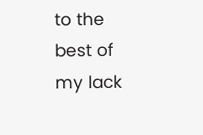to the best of my lack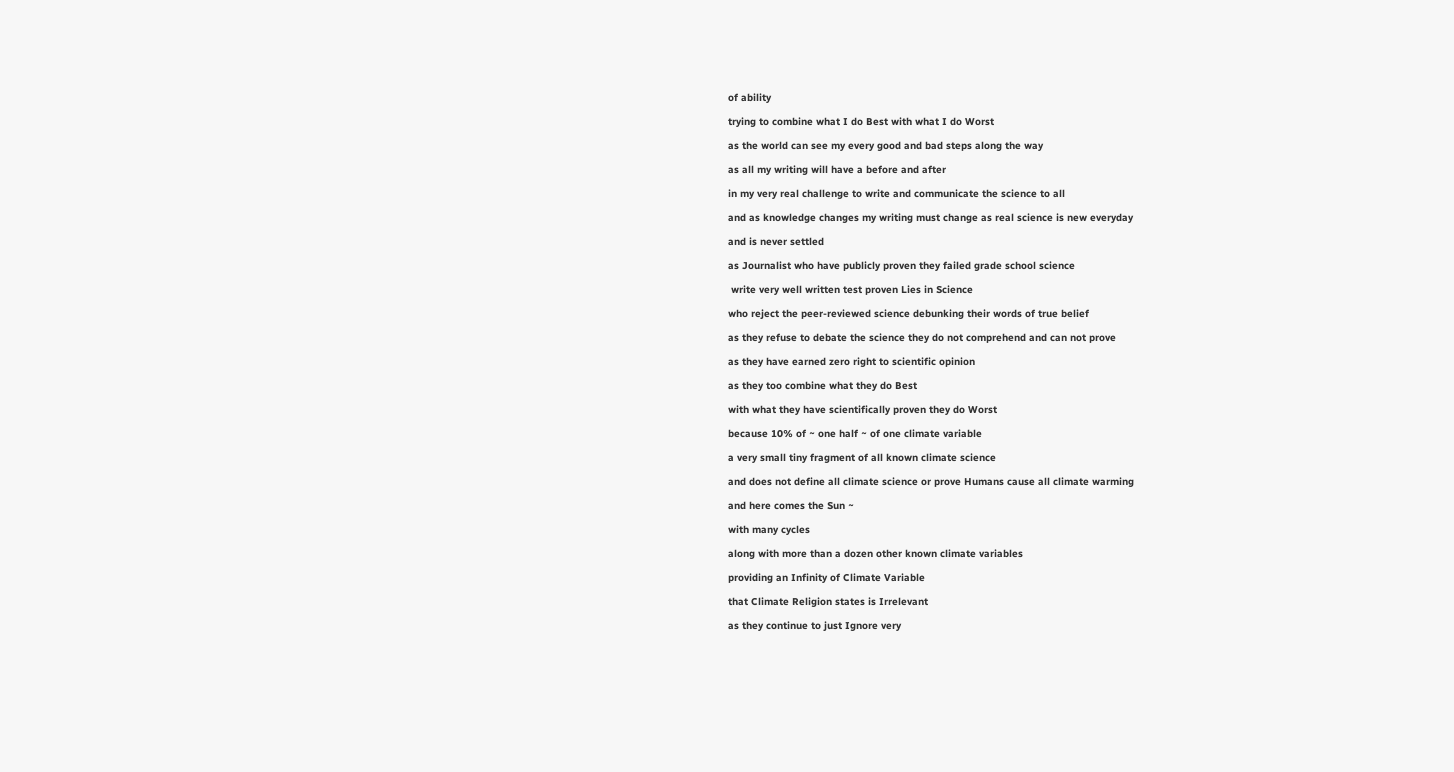of ability

trying to combine what I do Best with what I do Worst

as the world can see my every good and bad steps along the way

as all my writing will have a before and after

in my very real challenge to write and communicate the science to all

and as knowledge changes my writing must change as real science is new everyday

and is never settled

as Journalist who have publicly proven they failed grade school science

 write very well written test proven Lies in Science

who reject the peer-reviewed science debunking their words of true belief

as they refuse to debate the science they do not comprehend and can not prove

as they have earned zero right to scientific opinion

as they too combine what they do Best

with what they have scientifically proven they do Worst

because 10% of ~ one half ~ of one climate variable

a very small tiny fragment of all known climate science

and does not define all climate science or prove Humans cause all climate warming

and here comes the Sun ~

with many cycles

along with more than a dozen other known climate variables

providing an Infinity of Climate Variable

that Climate Religion states is Irrelevant

as they continue to just Ignore very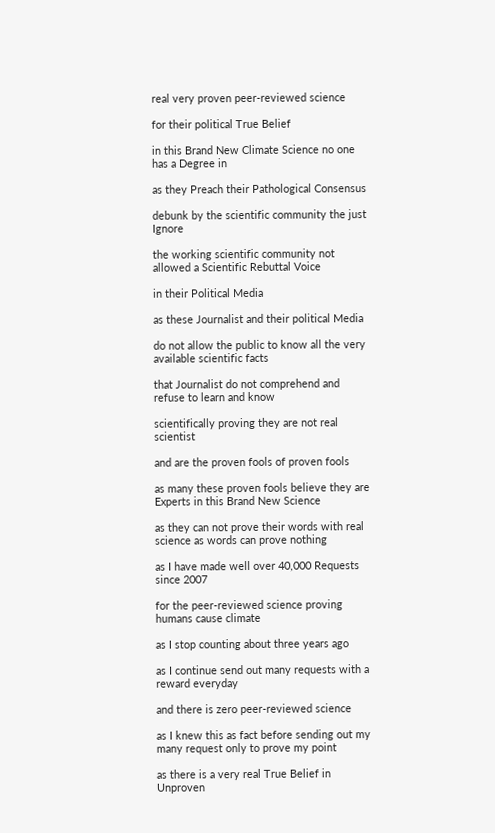real very proven peer-reviewed science

for their political True Belief

in this Brand New Climate Science no one has a Degree in

as they Preach their Pathological Consensus

debunk by the scientific community the just Ignore

the working scientific community not allowed a Scientific Rebuttal Voice

in their Political Media

as these Journalist and their political Media

do not allow the public to know all the very available scientific facts

that Journalist do not comprehend and refuse to learn and know

scientifically proving they are not real scientist

and are the proven fools of proven fools

as many these proven fools believe they are Experts in this Brand New Science

as they can not prove their words with real science as words can prove nothing

as I have made well over 40,000 Requests since 2007

for the peer-reviewed science proving humans cause climate

as I stop counting about three years ago

as I continue send out many requests with a reward everyday

and there is zero peer-reviewed science

as I knew this as fact before sending out my many request only to prove my point

as there is a very real True Belief in Unproven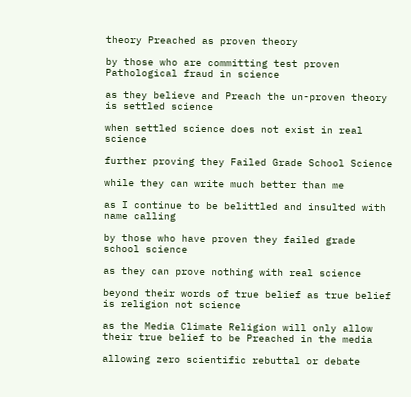theory Preached as proven theory

by those who are committing test proven Pathological fraud in science

as they believe and Preach the un-proven theory is settled science

when settled science does not exist in real science

further proving they Failed Grade School Science

while they can write much better than me

as I continue to be belittled and insulted with name calling

by those who have proven they failed grade school science

as they can prove nothing with real science

beyond their words of true belief as true belief is religion not science

as the Media Climate Religion will only allow their true belief to be Preached in the media

allowing zero scientific rebuttal or debate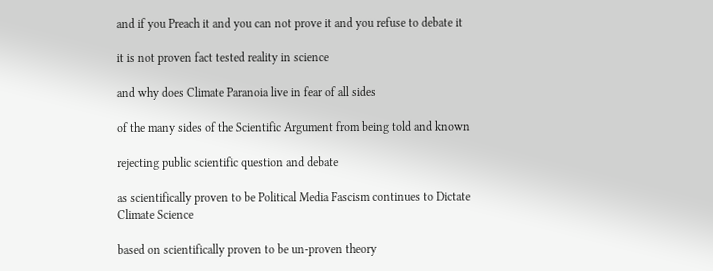and if you Preach it and you can not prove it and you refuse to debate it

it is not proven fact tested reality in science

and why does Climate Paranoia live in fear of all sides

of the many sides of the Scientific Argument from being told and known

rejecting public scientific question and debate

as scientifically proven to be Political Media Fascism continues to Dictate Climate Science

based on scientifically proven to be un-proven theory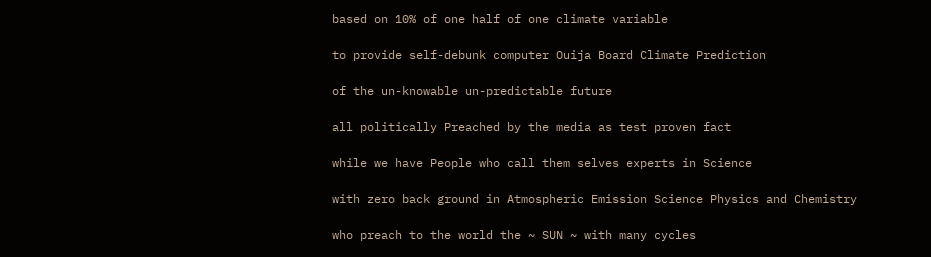based on 10% of one half of one climate variable

to provide self-debunk computer Ouija Board Climate Prediction

of the un-knowable un-predictable future

all politically Preached by the media as test proven fact

while we have People who call them selves experts in Science

with zero back ground in Atmospheric Emission Science Physics and Chemistry

who preach to the world the ~ SUN ~ with many cycles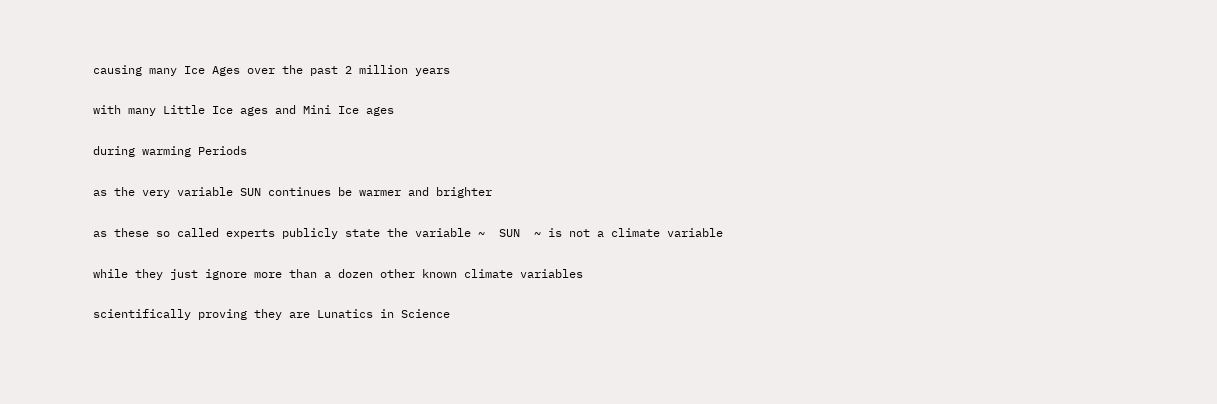causing many Ice Ages over the past 2 million years

with many Little Ice ages and Mini Ice ages

during warming Periods

as the very variable SUN continues be warmer and brighter

as these so called experts publicly state the variable ~  SUN  ~ is not a climate variable

while they just ignore more than a dozen other known climate variables

scientifically proving they are Lunatics in Science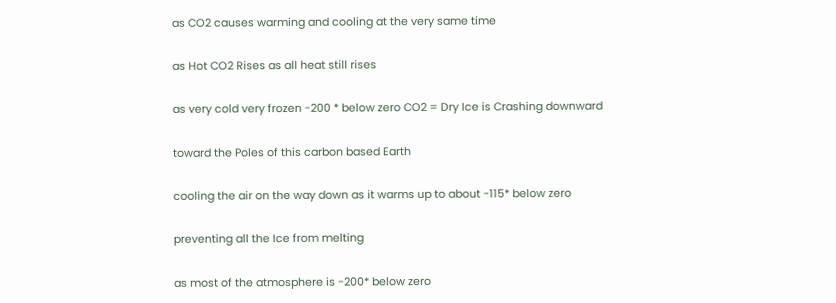as CO2 causes warming and cooling at the very same time

as Hot CO2 Rises as all heat still rises

as very cold very frozen -200 * below zero CO2 = Dry Ice is Crashing downward

toward the Poles of this carbon based Earth

cooling the air on the way down as it warms up to about -115* below zero

preventing all the Ice from melting

as most of the atmosphere is -200* below zero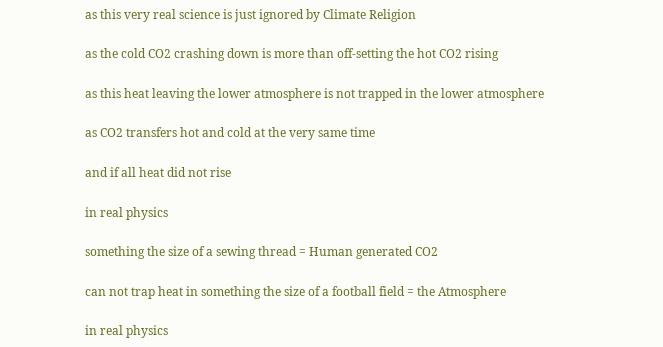as this very real science is just ignored by Climate Religion

as the cold CO2 crashing down is more than off-setting the hot CO2 rising

as this heat leaving the lower atmosphere is not trapped in the lower atmosphere

as CO2 transfers hot and cold at the very same time

and if all heat did not rise

in real physics

something the size of a sewing thread = Human generated CO2

can not trap heat in something the size of a football field = the Atmosphere

in real physics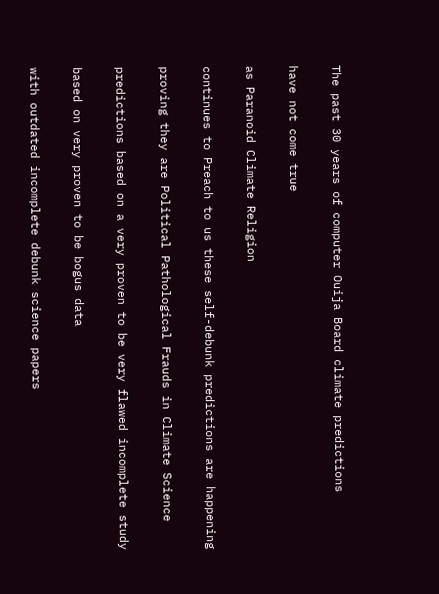The past 30 years of computer Ouija Board climate predictions

have not come true

as Paranoid Climate Religion

continues to Preach to us these self-debunk predictions are happening

proving they are Political Pathological Frauds in Climate Science

predictions based on a very proven to be very flawed incomplete study

based on very proven to be bogus data

with outdated incomplete debunk science papers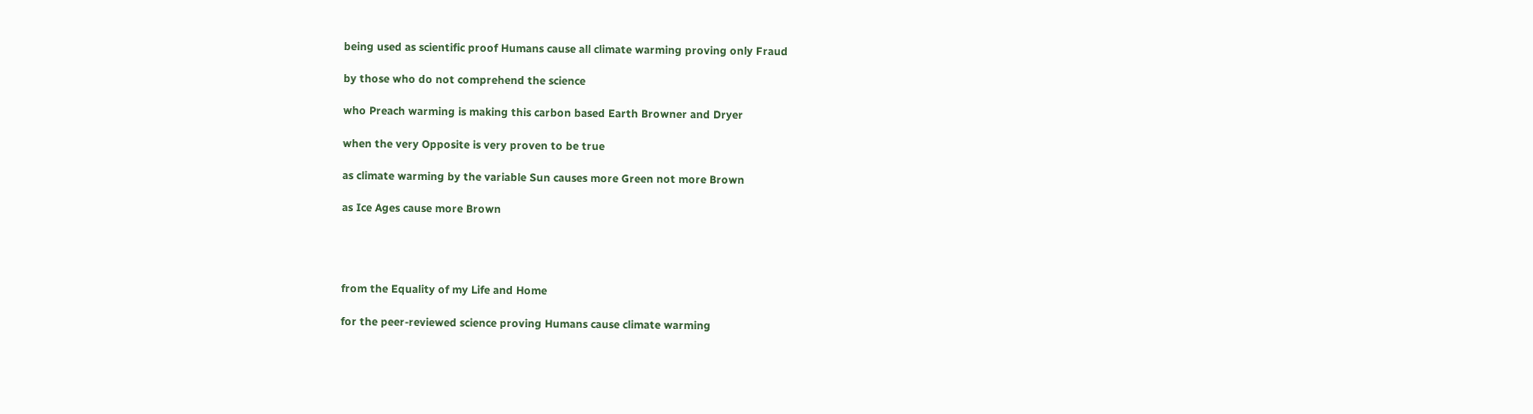being used as scientific proof Humans cause all climate warming proving only Fraud

by those who do not comprehend the science

who Preach warming is making this carbon based Earth Browner and Dryer

when the very Opposite is very proven to be true

as climate warming by the variable Sun causes more Green not more Brown

as Ice Ages cause more Brown




from the Equality of my Life and Home

for the peer-reviewed science proving Humans cause climate warming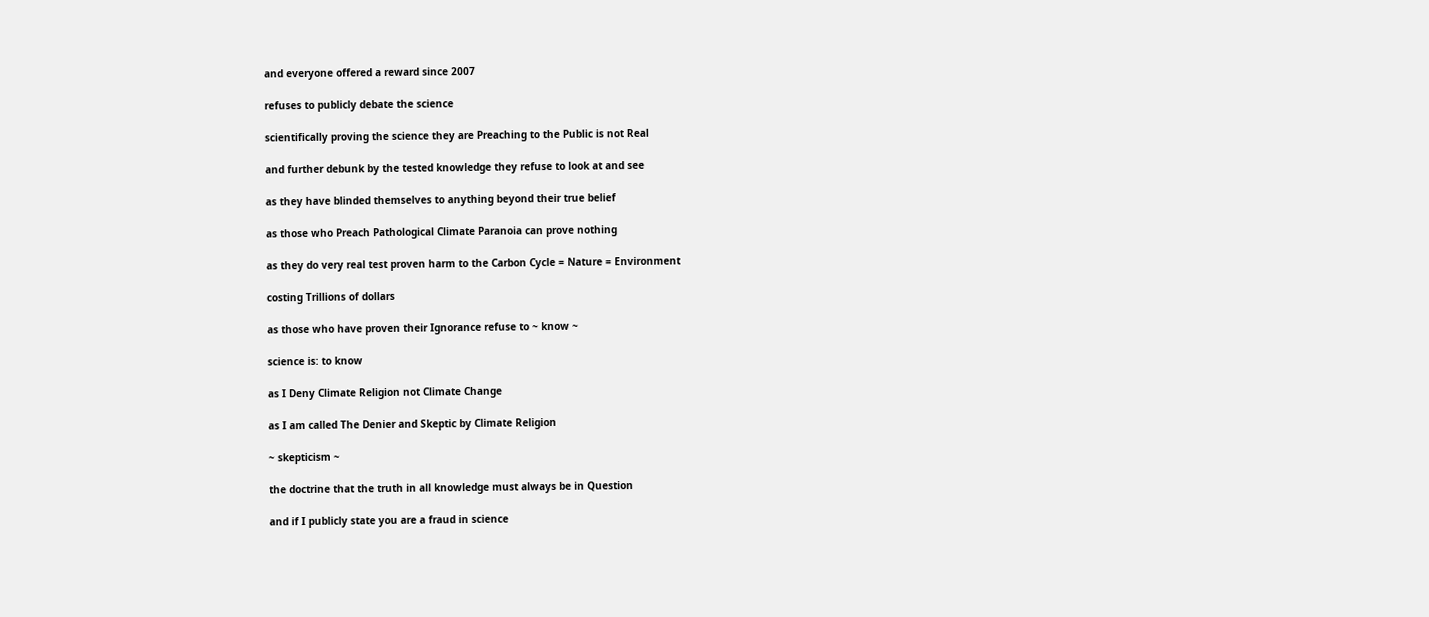and everyone offered a reward since 2007

refuses to publicly debate the science

scientifically proving the science they are Preaching to the Public is not Real

and further debunk by the tested knowledge they refuse to look at and see

as they have blinded themselves to anything beyond their true belief

as those who Preach Pathological Climate Paranoia can prove nothing

as they do very real test proven harm to the Carbon Cycle = Nature = Environment

costing Trillions of dollars

as those who have proven their Ignorance refuse to ~ know ~

science is: to know

as I Deny Climate Religion not Climate Change

as I am called The Denier and Skeptic by Climate Religion

~ skepticism ~

the doctrine that the truth in all knowledge must always be in Question

and if I publicly state you are a fraud in science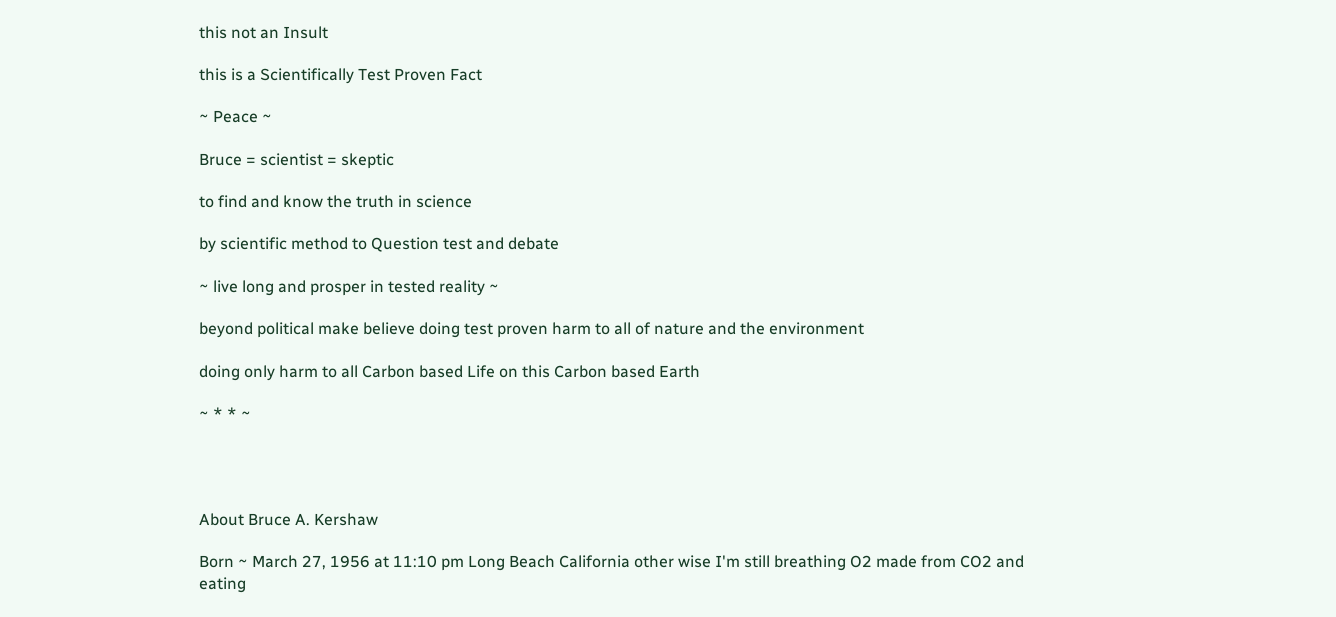this not an Insult

this is a Scientifically Test Proven Fact

~ Peace ~

Bruce = scientist = skeptic

to find and know the truth in science

by scientific method to Question test and debate

~ live long and prosper in tested reality ~

beyond political make believe doing test proven harm to all of nature and the environment

doing only harm to all Carbon based Life on this Carbon based Earth

~ * * ~




About Bruce A. Kershaw

Born ~ March 27, 1956 at 11:10 pm Long Beach California other wise I'm still breathing O2 made from CO2 and eating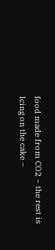food made from CO2 ~ the rest is Icing on the cake ~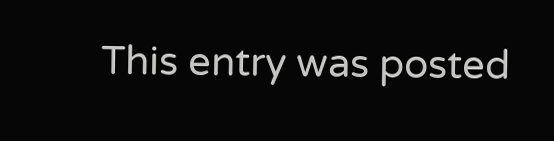This entry was posted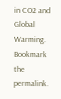in CO2 and Global Warming. Bookmark the permalink.